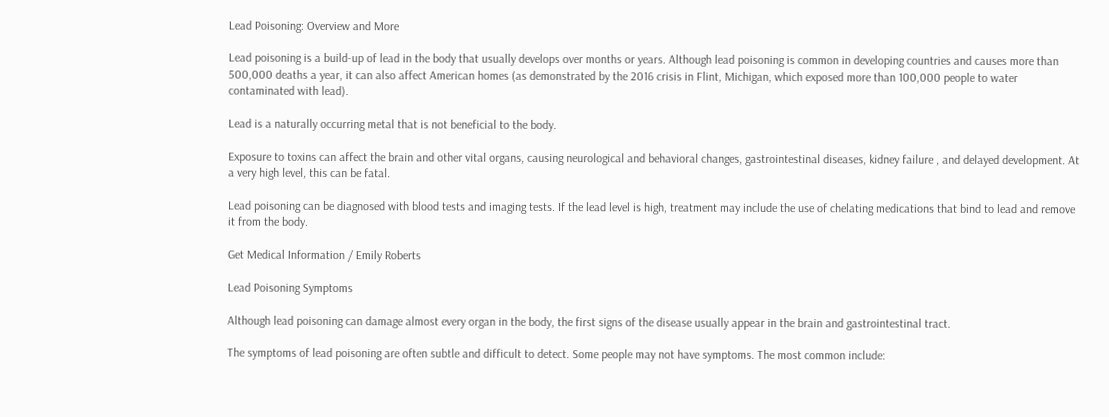Lead Poisoning: Overview and More

Lead poisoning is a build-up of lead in the body that usually develops over months or years. Although lead poisoning is common in developing countries and causes more than 500,000 deaths a year, it can also affect American homes (as demonstrated by the 2016 crisis in Flint, Michigan, which exposed more than 100,000 people to water contaminated with lead).

Lead is a naturally occurring metal that is not beneficial to the body.

Exposure to toxins can affect the brain and other vital organs, causing neurological and behavioral changes, gastrointestinal diseases, kidney failure , and delayed development. At a very high level, this can be fatal.

Lead poisoning can be diagnosed with blood tests and imaging tests. If the lead level is high, treatment may include the use of chelating medications that bind to lead and remove it from the body.

Get Medical Information / Emily Roberts

Lead Poisoning Symptoms

Although lead poisoning can damage almost every organ in the body, the first signs of the disease usually appear in the brain and gastrointestinal tract.

The symptoms of lead poisoning are often subtle and difficult to detect. Some people may not have symptoms. The most common include: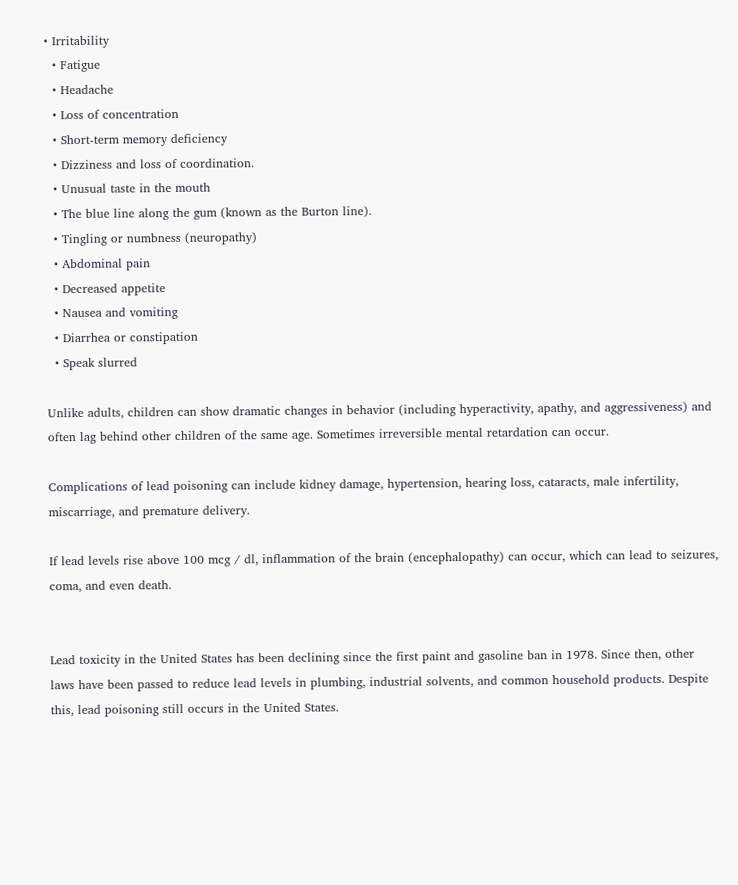• Irritability
  • Fatigue
  • Headache
  • Loss of concentration
  • Short-term memory deficiency
  • Dizziness and loss of coordination.
  • Unusual taste in the mouth
  • The blue line along the gum (known as the Burton line).
  • Tingling or numbness (neuropathy)
  • Abdominal pain
  • Decreased appetite
  • Nausea and vomiting
  • Diarrhea or constipation
  • Speak slurred

Unlike adults, children can show dramatic changes in behavior (including hyperactivity, apathy, and aggressiveness) and often lag behind other children of the same age. Sometimes irreversible mental retardation can occur.

Complications of lead poisoning can include kidney damage, hypertension, hearing loss, cataracts, male infertility, miscarriage, and premature delivery.

If lead levels rise above 100 mcg / dl, inflammation of the brain (encephalopathy) can occur, which can lead to seizures, coma, and even death.


Lead toxicity in the United States has been declining since the first paint and gasoline ban in 1978. Since then, other laws have been passed to reduce lead levels in plumbing, industrial solvents, and common household products. Despite this, lead poisoning still occurs in the United States.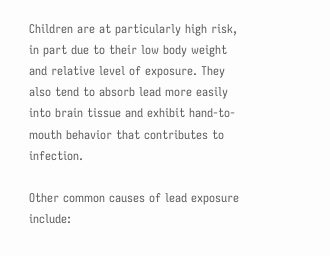Children are at particularly high risk, in part due to their low body weight and relative level of exposure. They also tend to absorb lead more easily into brain tissue and exhibit hand-to-mouth behavior that contributes to infection.

Other common causes of lead exposure include: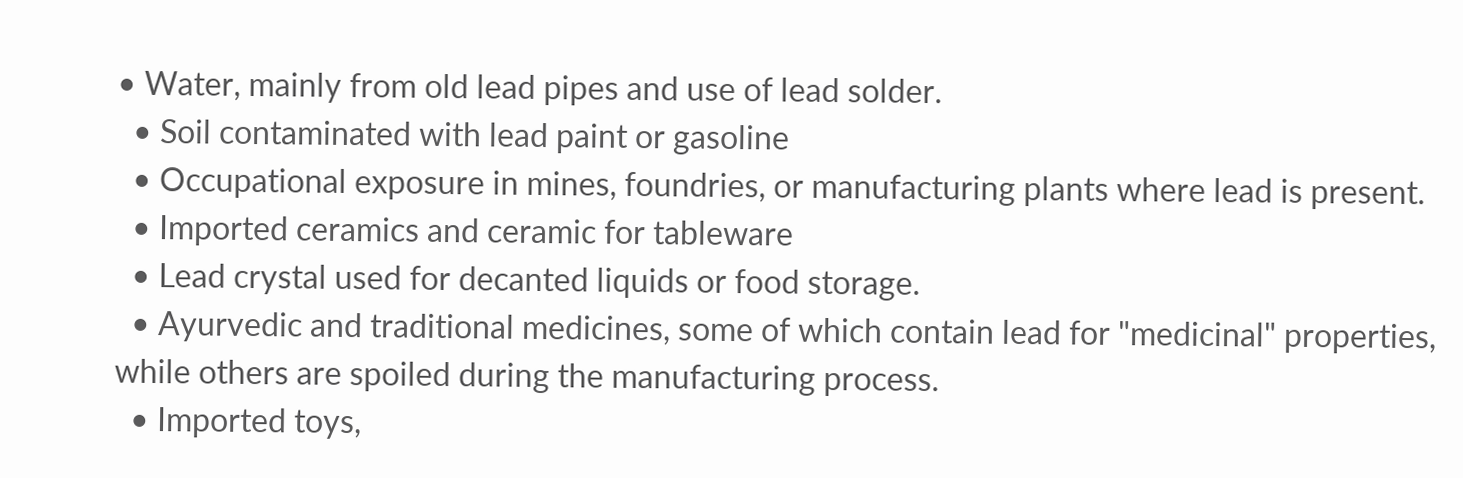• Water, mainly from old lead pipes and use of lead solder.
  • Soil contaminated with lead paint or gasoline
  • Occupational exposure in mines, foundries, or manufacturing plants where lead is present.
  • Imported ceramics and ceramic for tableware
  • Lead crystal used for decanted liquids or food storage.
  • Ayurvedic and traditional medicines, some of which contain lead for "medicinal" properties, while others are spoiled during the manufacturing process.
  • Imported toys,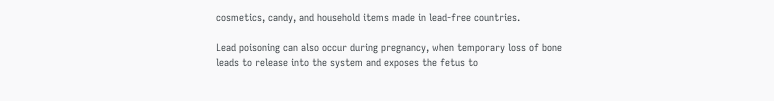cosmetics, candy, and household items made in lead-free countries.

Lead poisoning can also occur during pregnancy, when temporary loss of bone leads to release into the system and exposes the fetus to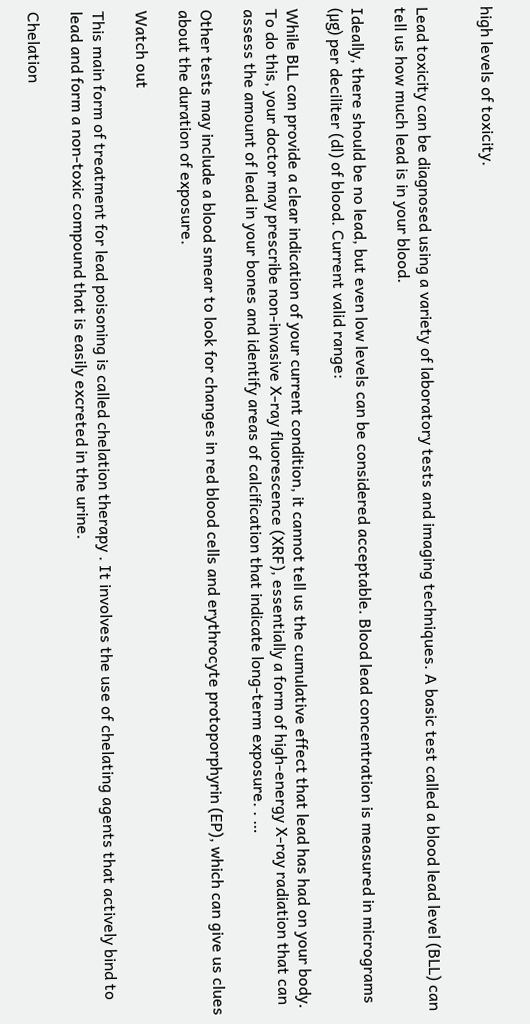high levels of toxicity.


Lead toxicity can be diagnosed using a variety of laboratory tests and imaging techniques. A basic test called a blood lead level (BLL) can tell us how much lead is in your blood.

Ideally, there should be no lead, but even low levels can be considered acceptable. Blood lead concentration is measured in micrograms (μg) per deciliter (dl) of blood. Current valid range:

While BLL can provide a clear indication of your current condition, it cannot tell us the cumulative effect that lead has had on your body. To do this, your doctor may prescribe non-invasive X-ray fluorescence (XRF), essentially a form of high-energy X-ray radiation that can assess the amount of lead in your bones and identify areas of calcification that indicate long-term exposure. . …

Other tests may include a blood smear to look for changes in red blood cells and erythrocyte protoporphyrin (EP), which can give us clues about the duration of exposure.

Watch out

This main form of treatment for lead poisoning is called chelation therapy . It involves the use of chelating agents that actively bind to lead and form a non-toxic compound that is easily excreted in the urine.

Chelation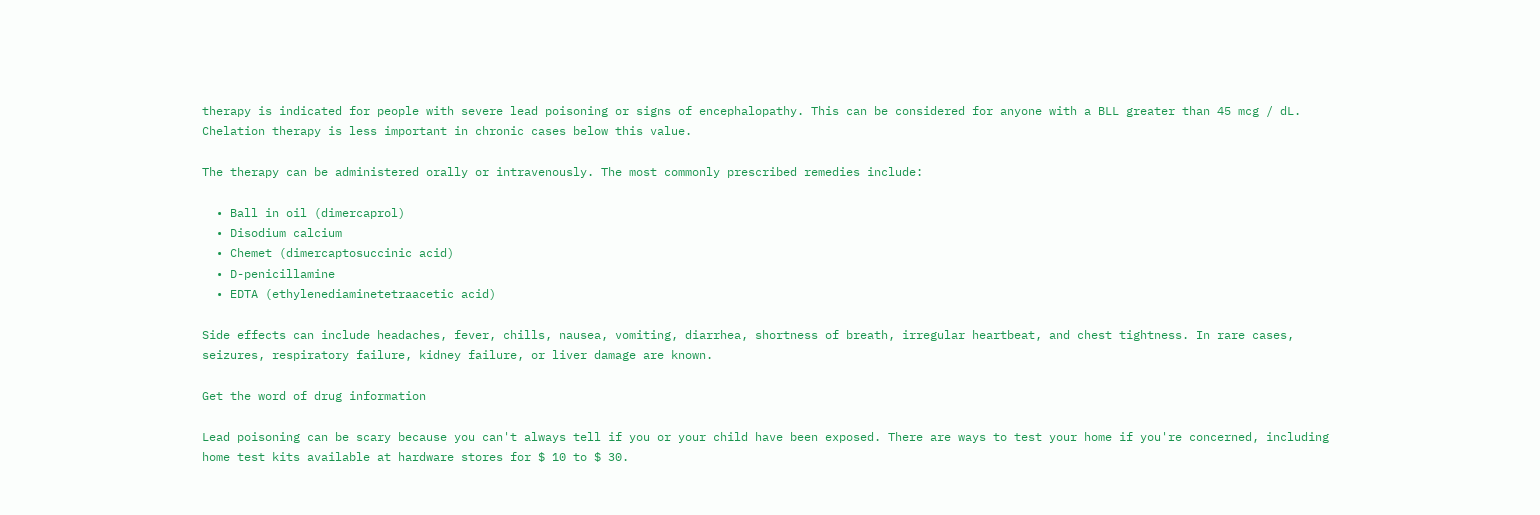therapy is indicated for people with severe lead poisoning or signs of encephalopathy. This can be considered for anyone with a BLL greater than 45 mcg / dL. Chelation therapy is less important in chronic cases below this value.

The therapy can be administered orally or intravenously. The most commonly prescribed remedies include:

  • Ball in oil (dimercaprol)
  • Disodium calcium
  • Chemet (dimercaptosuccinic acid)
  • D-penicillamine
  • EDTA (ethylenediaminetetraacetic acid)

Side effects can include headaches, fever, chills, nausea, vomiting, diarrhea, shortness of breath, irregular heartbeat, and chest tightness. In rare cases, seizures, respiratory failure, kidney failure, or liver damage are known.

Get the word of drug information

Lead poisoning can be scary because you can't always tell if you or your child have been exposed. There are ways to test your home if you're concerned, including home test kits available at hardware stores for $ 10 to $ 30.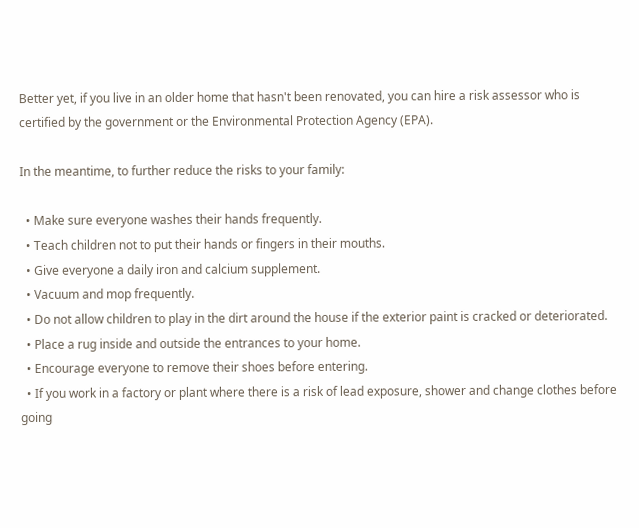Better yet, if you live in an older home that hasn't been renovated, you can hire a risk assessor who is certified by the government or the Environmental Protection Agency (EPA).

In the meantime, to further reduce the risks to your family:

  • Make sure everyone washes their hands frequently.
  • Teach children not to put their hands or fingers in their mouths.
  • Give everyone a daily iron and calcium supplement.
  • Vacuum and mop frequently.
  • Do not allow children to play in the dirt around the house if the exterior paint is cracked or deteriorated.
  • Place a rug inside and outside the entrances to your home.
  • Encourage everyone to remove their shoes before entering.
  • If you work in a factory or plant where there is a risk of lead exposure, shower and change clothes before going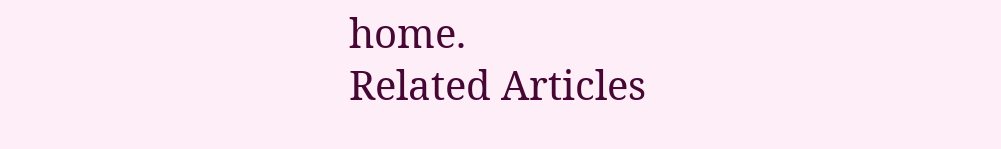home.
Related Articles